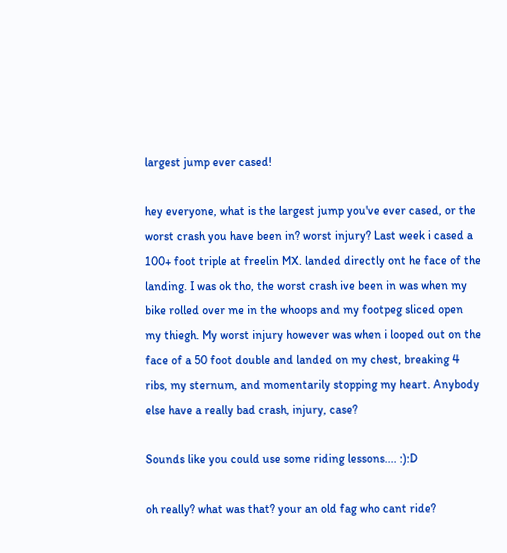largest jump ever cased!

hey everyone, what is the largest jump you've ever cased, or the worst crash you have been in? worst injury? Last week i cased a 100+ foot triple at freelin MX. landed directly ont he face of the landing. I was ok tho, the worst crash ive been in was when my bike rolled over me in the whoops and my footpeg sliced open my thiegh. My worst injury however was when i looped out on the face of a 50 foot double and landed on my chest, breaking 4 ribs, my sternum, and momentarily stopping my heart. Anybody else have a really bad crash, injury, case?

Sounds like you could use some riding lessons.... :):D

oh really? what was that? your an old fag who cant ride?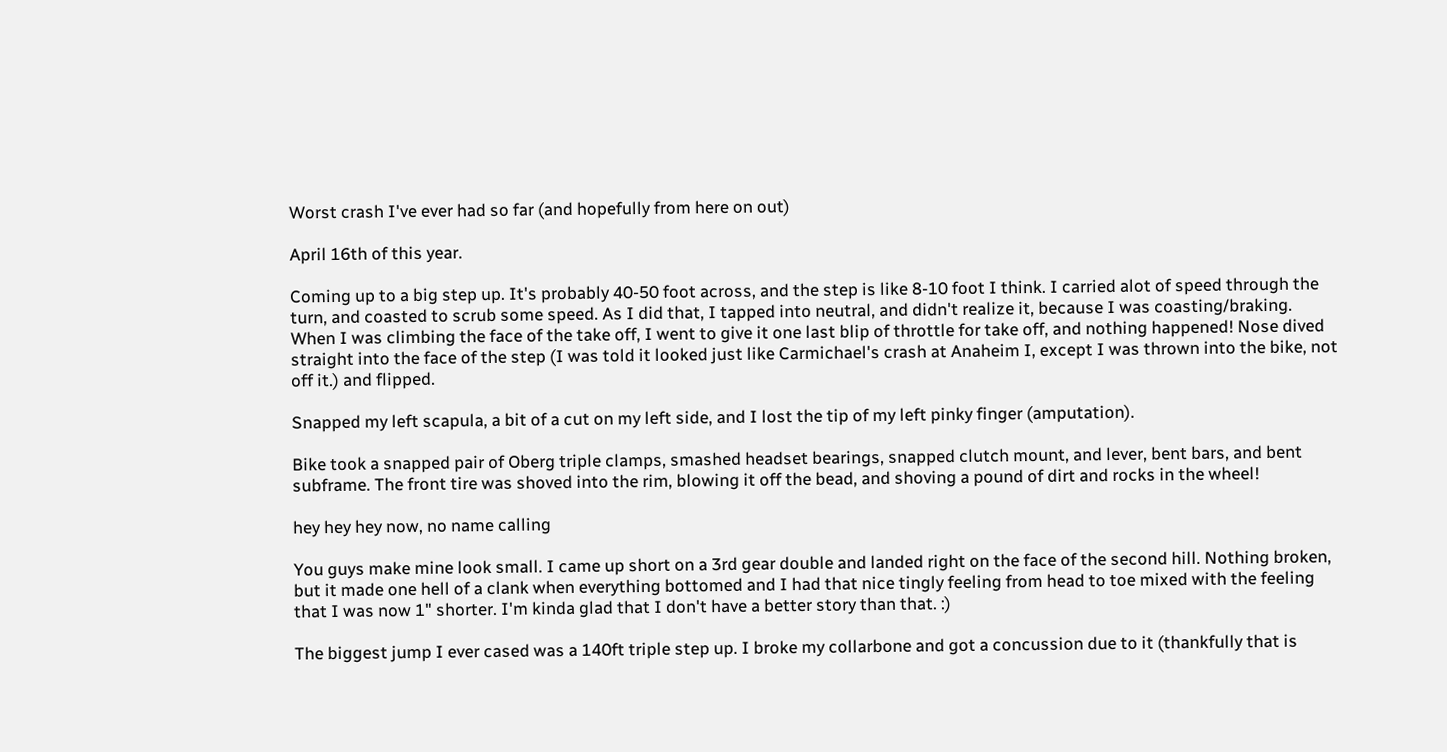Worst crash I've ever had so far (and hopefully from here on out)

April 16th of this year.

Coming up to a big step up. It's probably 40-50 foot across, and the step is like 8-10 foot I think. I carried alot of speed through the turn, and coasted to scrub some speed. As I did that, I tapped into neutral, and didn't realize it, because I was coasting/braking. When I was climbing the face of the take off, I went to give it one last blip of throttle for take off, and nothing happened! Nose dived straight into the face of the step (I was told it looked just like Carmichael's crash at Anaheim I, except I was thrown into the bike, not off it.) and flipped.

Snapped my left scapula, a bit of a cut on my left side, and I lost the tip of my left pinky finger (amputation).

Bike took a snapped pair of Oberg triple clamps, smashed headset bearings, snapped clutch mount, and lever, bent bars, and bent subframe. The front tire was shoved into the rim, blowing it off the bead, and shoving a pound of dirt and rocks in the wheel!

hey hey hey now, no name calling

You guys make mine look small. I came up short on a 3rd gear double and landed right on the face of the second hill. Nothing broken, but it made one hell of a clank when everything bottomed and I had that nice tingly feeling from head to toe mixed with the feeling that I was now 1" shorter. I'm kinda glad that I don't have a better story than that. :)

The biggest jump I ever cased was a 140ft triple step up. I broke my collarbone and got a concussion due to it (thankfully that is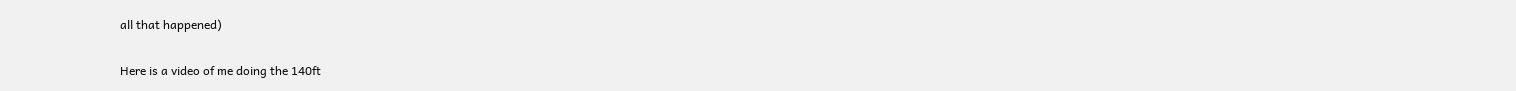all that happened)

Here is a video of me doing the 140ft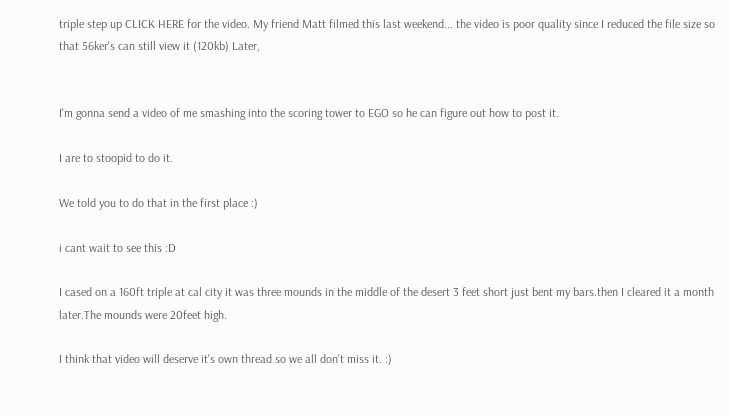triple step up CLICK HERE for the video. My friend Matt filmed this last weekend... the video is poor quality since I reduced the file size so that 56ker's can still view it (120kb) Later,


I'm gonna send a video of me smashing into the scoring tower to EGO so he can figure out how to post it.

I are to stoopid to do it.

We told you to do that in the first place :)

i cant wait to see this :D

I cased on a 160ft triple at cal city it was three mounds in the middle of the desert 3 feet short just bent my bars.then I cleared it a month later.The mounds were 20feet high.

I think that video will deserve it's own thread so we all don't miss it. :)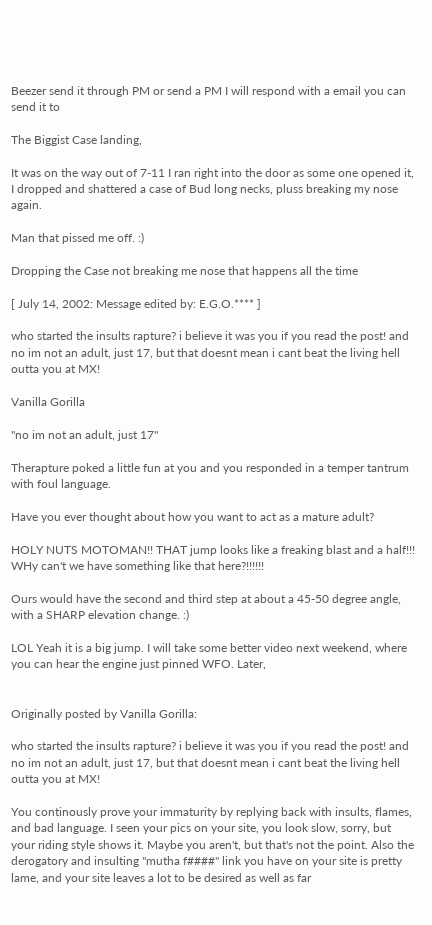Beezer send it through PM or send a PM I will respond with a email you can send it to

The Biggist Case landing,

It was on the way out of 7-11 I ran right into the door as some one opened it, I dropped and shattered a case of Bud long necks, pluss breaking my nose again.

Man that pissed me off. :)

Dropping the Case not breaking me nose that happens all the time

[ July 14, 2002: Message edited by: E.G.O.**** ]

who started the insults rapture? i believe it was you if you read the post! and no im not an adult, just 17, but that doesnt mean i cant beat the living hell outta you at MX!

Vanilla Gorilla

"no im not an adult, just 17"

Therapture poked a little fun at you and you responded in a temper tantrum with foul language.

Have you ever thought about how you want to act as a mature adult?

HOLY NUTS MOTOMAN!! THAT jump looks like a freaking blast and a half!!! WHy can't we have something like that here?!!!!!!

Ours would have the second and third step at about a 45-50 degree angle, with a SHARP elevation change. :)

LOL Yeah it is a big jump. I will take some better video next weekend, where you can hear the engine just pinned WFO. Later,


Originally posted by Vanilla Gorilla:

who started the insults rapture? i believe it was you if you read the post! and no im not an adult, just 17, but that doesnt mean i cant beat the living hell outta you at MX!

You continously prove your immaturity by replying back with insults, flames, and bad language. I seen your pics on your site, you look slow, sorry, but your riding style shows it. Maybe you aren't, but that's not the point. Also the derogatory and insulting "mutha f####" link you have on your site is pretty lame, and your site leaves a lot to be desired as well as far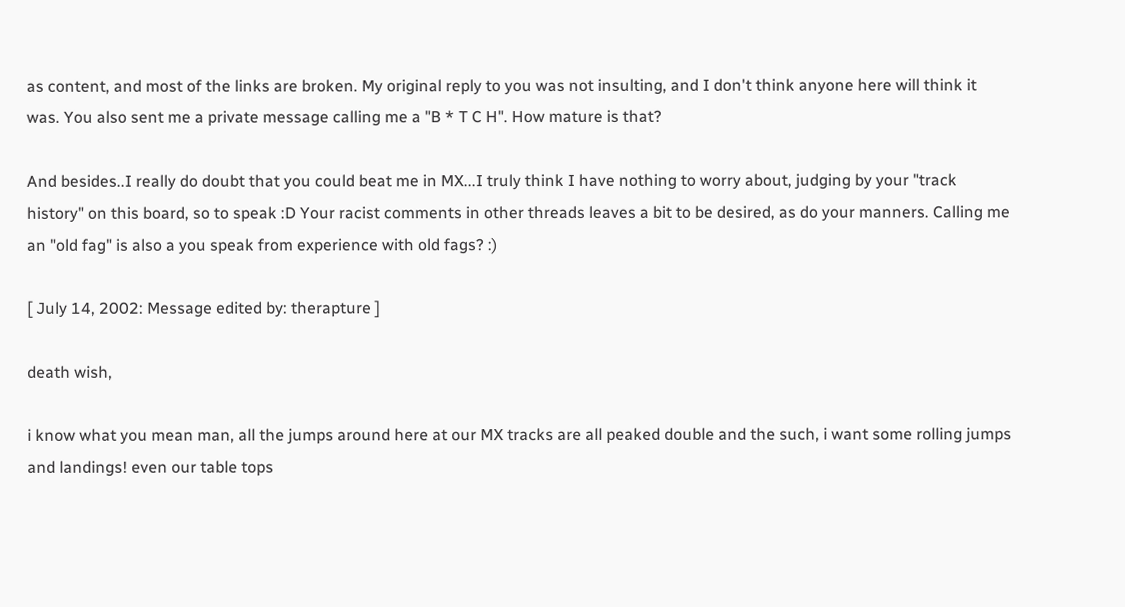as content, and most of the links are broken. My original reply to you was not insulting, and I don't think anyone here will think it was. You also sent me a private message calling me a "B * T C H". How mature is that?

And besides..I really do doubt that you could beat me in MX...I truly think I have nothing to worry about, judging by your "track history" on this board, so to speak :D Your racist comments in other threads leaves a bit to be desired, as do your manners. Calling me an "old fag" is also a you speak from experience with old fags? :)

[ July 14, 2002: Message edited by: therapture ]

death wish,

i know what you mean man, all the jumps around here at our MX tracks are all peaked double and the such, i want some rolling jumps and landings! even our table tops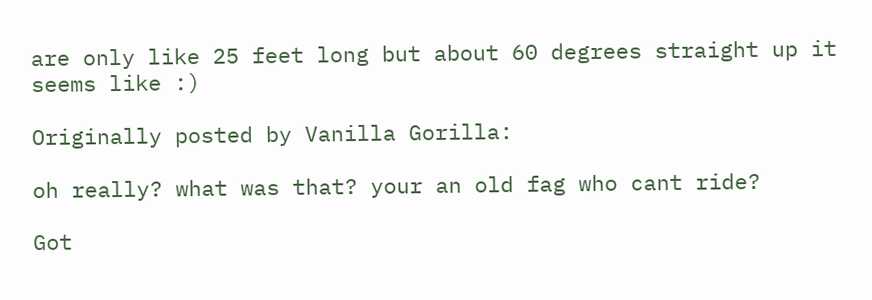are only like 25 feet long but about 60 degrees straight up it seems like :)

Originally posted by Vanilla Gorilla:

oh really? what was that? your an old fag who cant ride?

Got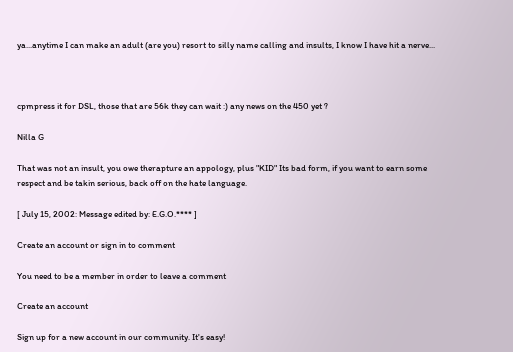ya...anytime I can make an adult (are you) resort to silly name calling and insults, I know I have hit a nerve...



cpmpress it for DSL, those that are 56k they can wait :) any news on the 450 yet ?

Nilla G

That was not an insult, you owe therapture an appology, plus "KID" Its bad form, if you want to earn some respect and be takin serious, back off on the hate language.

[ July 15, 2002: Message edited by: E.G.O.**** ]

Create an account or sign in to comment

You need to be a member in order to leave a comment

Create an account

Sign up for a new account in our community. It's easy!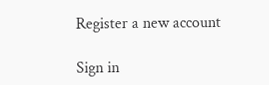Register a new account

Sign in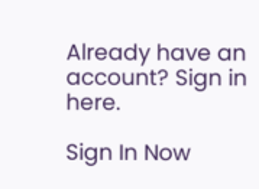Already have an account? Sign in here.

Sign In Now